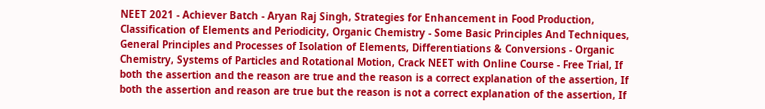NEET 2021 - Achiever Batch - Aryan Raj Singh, Strategies for Enhancement in Food Production, Classification of Elements and Periodicity, Organic Chemistry - Some Basic Principles And Techniques, General Principles and Processes of Isolation of Elements, Differentiations & Conversions - Organic Chemistry, Systems of Particles and Rotational Motion, Crack NEET with Online Course - Free Trial, If both the assertion and the reason are true and the reason is a correct explanation of the assertion, If both the assertion and reason are true but the reason is not a correct explanation of the assertion, If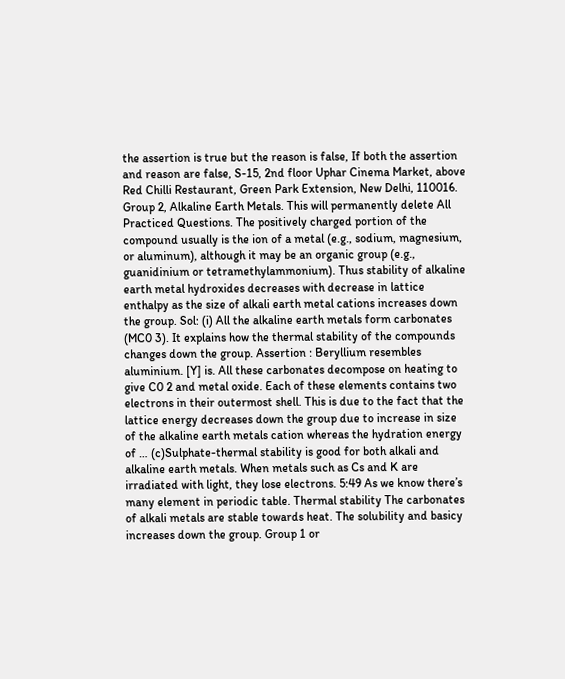the assertion is true but the reason is false, If both the assertion and reason are false, S-15, 2nd floor Uphar Cinema Market, above Red Chilli Restaurant, Green Park Extension, New Delhi, 110016. Group 2, Alkaline Earth Metals. This will permanently delete All Practiced Questions. The positively charged portion of the compound usually is the ion of a metal (e.g., sodium, magnesium, or aluminum), although it may be an organic group (e.g., guanidinium or tetramethylammonium). Thus stability of alkaline earth metal hydroxides decreases with decrease in lattice enthalpy as the size of alkali earth metal cations increases down the group. Sol: (i) All the alkaline earth metals form carbonates (MC0 3). It explains how the thermal stability of the compounds changes down the group. Assertion : Beryllium resembles aluminium. [Y] is. All these carbonates decompose on heating to give C0 2 and metal oxide. Each of these elements contains two electrons in their outermost shell. This is due to the fact that the lattice energy decreases down the group due to increase in size of the alkaline earth metals cation whereas the hydration energy of … (c)Sulphate-thermal stability is good for both alkali and alkaline earth metals. When metals such as Cs and K are irradiated with light, they lose electrons. 5:49 As we know there’s many element in periodic table. Thermal stability The carbonates of alkali metals are stable towards heat. The solubility and basicy increases down the group. Group 1 or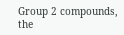Group 2 compounds, the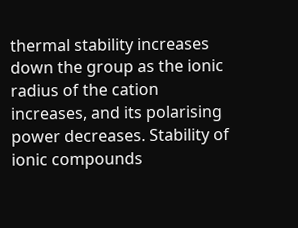thermal stability increases down the group as the ionic radius of the cation increases, and its polarising power decreases. Stability of ionic compounds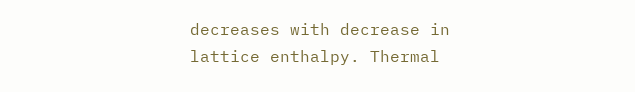decreases with decrease in lattice enthalpy. Thermal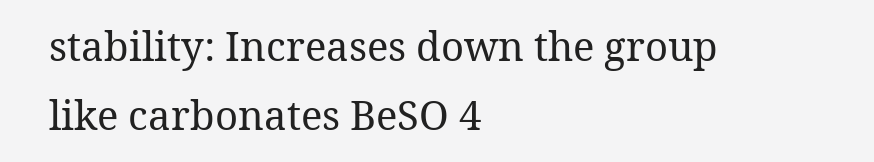stability: Increases down the group like carbonates BeSO 4